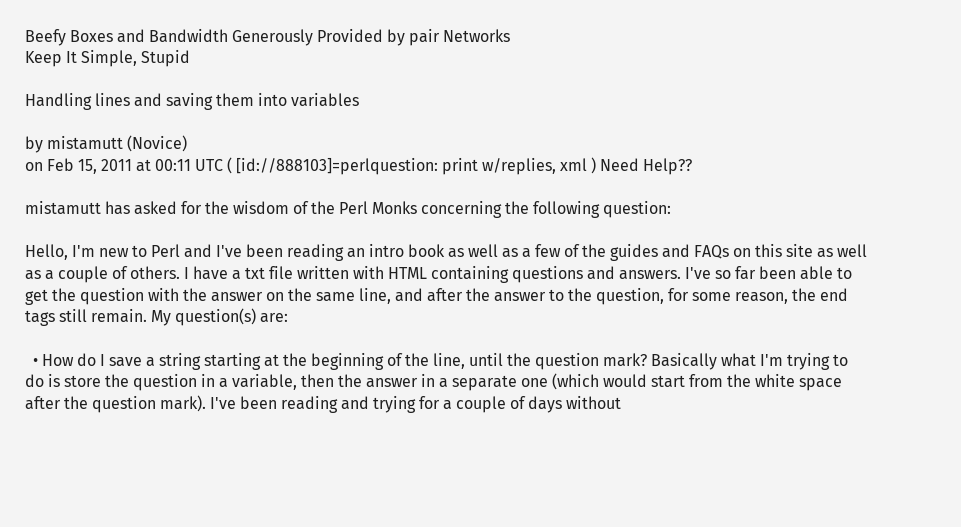Beefy Boxes and Bandwidth Generously Provided by pair Networks
Keep It Simple, Stupid

Handling lines and saving them into variables

by mistamutt (Novice)
on Feb 15, 2011 at 00:11 UTC ( [id://888103]=perlquestion: print w/replies, xml ) Need Help??

mistamutt has asked for the wisdom of the Perl Monks concerning the following question:

Hello, I'm new to Perl and I've been reading an intro book as well as a few of the guides and FAQs on this site as well as a couple of others. I have a txt file written with HTML containing questions and answers. I've so far been able to get the question with the answer on the same line, and after the answer to the question, for some reason, the end tags still remain. My question(s) are:

  • How do I save a string starting at the beginning of the line, until the question mark? Basically what I'm trying to do is store the question in a variable, then the answer in a separate one (which would start from the white space after the question mark). I've been reading and trying for a couple of days without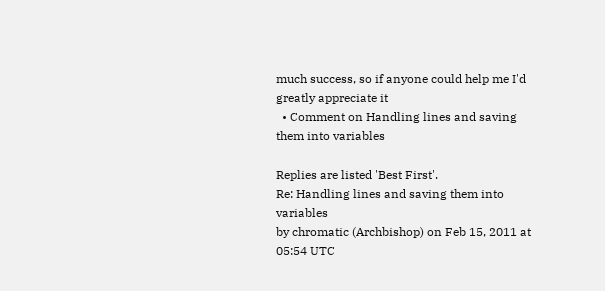much success, so if anyone could help me I'd greatly appreciate it
  • Comment on Handling lines and saving them into variables

Replies are listed 'Best First'.
Re: Handling lines and saving them into variables
by chromatic (Archbishop) on Feb 15, 2011 at 05:54 UTC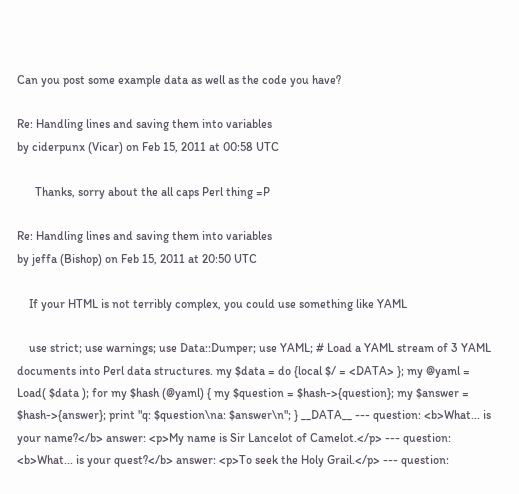Can you post some example data as well as the code you have?

Re: Handling lines and saving them into variables
by ciderpunx (Vicar) on Feb 15, 2011 at 00:58 UTC

      Thanks, sorry about the all caps Perl thing =P

Re: Handling lines and saving them into variables
by jeffa (Bishop) on Feb 15, 2011 at 20:50 UTC

    If your HTML is not terribly complex, you could use something like YAML

    use strict; use warnings; use Data::Dumper; use YAML; # Load a YAML stream of 3 YAML documents into Perl data structures. my $data = do {local $/ = <DATA> }; my @yaml = Load( $data ); for my $hash (@yaml) { my $question = $hash->{question}; my $answer = $hash->{answer}; print "q: $question\na: $answer\n"; } __DATA__ --- question: <b>What... is your name?</b> answer: <p>My name is Sir Lancelot of Camelot.</p> --- question: <b>What... is your quest?</b> answer: <p>To seek the Holy Grail.</p> --- question: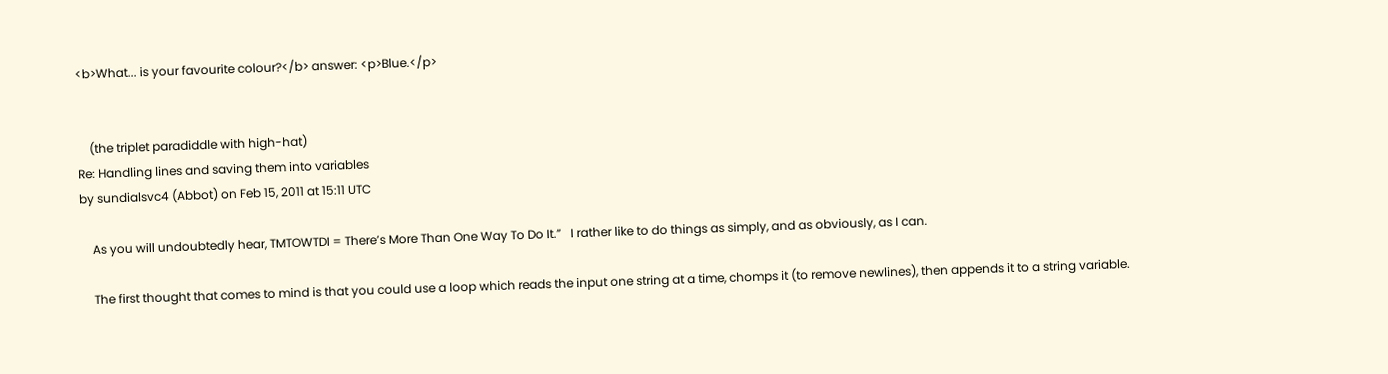<b>What... is your favourite colour?</b> answer: <p>Blue.</p>


    (the triplet paradiddle with high-hat)
Re: Handling lines and saving them into variables
by sundialsvc4 (Abbot) on Feb 15, 2011 at 15:11 UTC

    As you will undoubtedly hear, TMTOWTDI = There’s More Than One Way To Do It.”   I rather like to do things as simply, and as obviously, as I can.

    The first thought that comes to mind is that you could use a loop which reads the input one string at a time, chomps it (to remove newlines), then appends it to a string variable.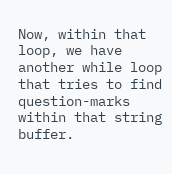Now, within that loop, we have another while loop that tries to find question-marks within that string buffer.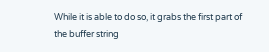While it is able to do so, it grabs the first part of the buffer string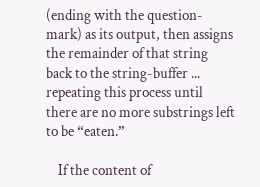(ending with the question-mark) as its output, then assigns the remainder of that string back to the string-buffer ... repeating this process until there are no more substrings left to be “eaten.”

    If the content of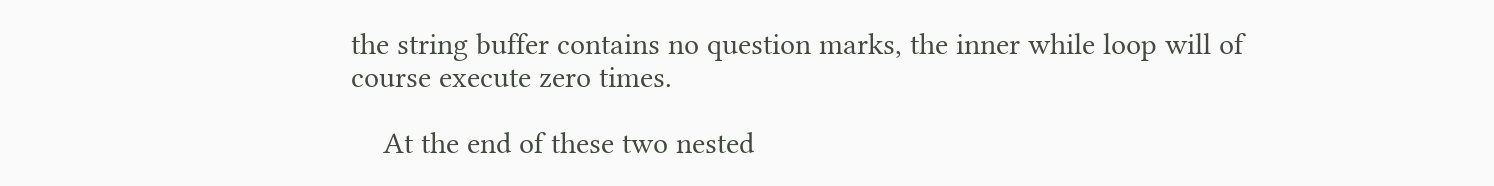the string buffer contains no question marks, the inner while loop will of course execute zero times.

    At the end of these two nested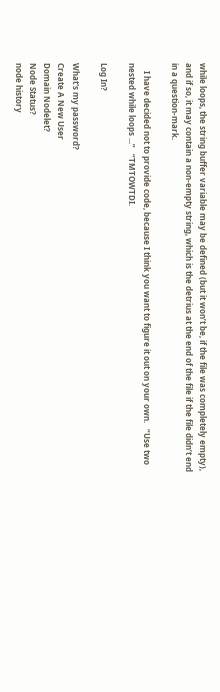while loops, the string buffer variable may be defined (but it won’t be, if the file was completely empty), and if so, it may contain a non-empty string, which is the detrius at the end of the file if the file didn’t end in a question-mark.

    I have decided not to provide code, because I think you want to figure it out on your own.   “Use two nested while loops ...”   “TMTOWTDI.

Log In?

What's my password?
Create A New User
Domain Nodelet?
Node Status?
node history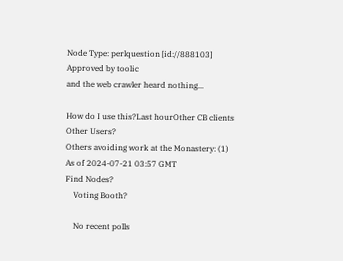Node Type: perlquestion [id://888103]
Approved by toolic
and the web crawler heard nothing...

How do I use this?Last hourOther CB clients
Other Users?
Others avoiding work at the Monastery: (1)
As of 2024-07-21 03:57 GMT
Find Nodes?
    Voting Booth?

    No recent polls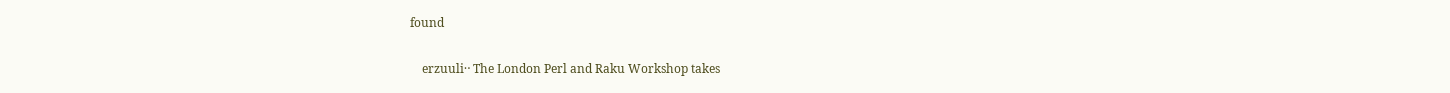found

    erzuuli‥ The London Perl and Raku Workshop takes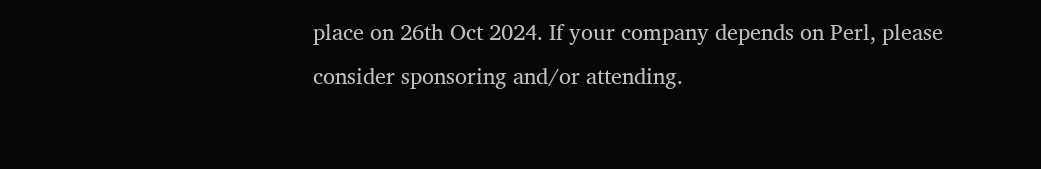place on 26th Oct 2024. If your company depends on Perl, please consider sponsoring and/or attending.